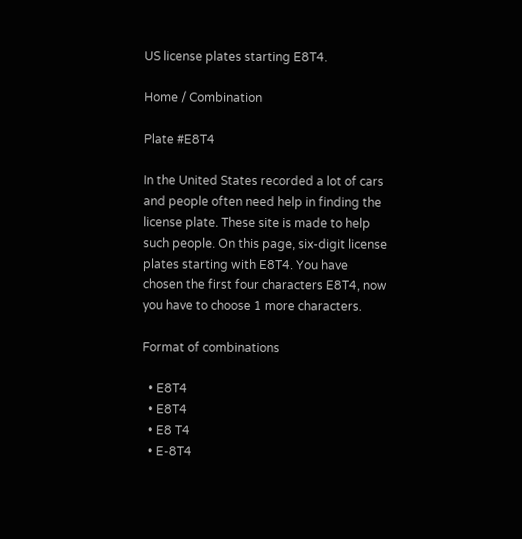US license plates starting E8T4.

Home / Combination

Plate #E8T4

In the United States recorded a lot of cars and people often need help in finding the license plate. These site is made to help such people. On this page, six-digit license plates starting with E8T4. You have chosen the first four characters E8T4, now you have to choose 1 more characters.

Format of combinations

  • E8T4
  • E8T4
  • E8 T4
  • E-8T4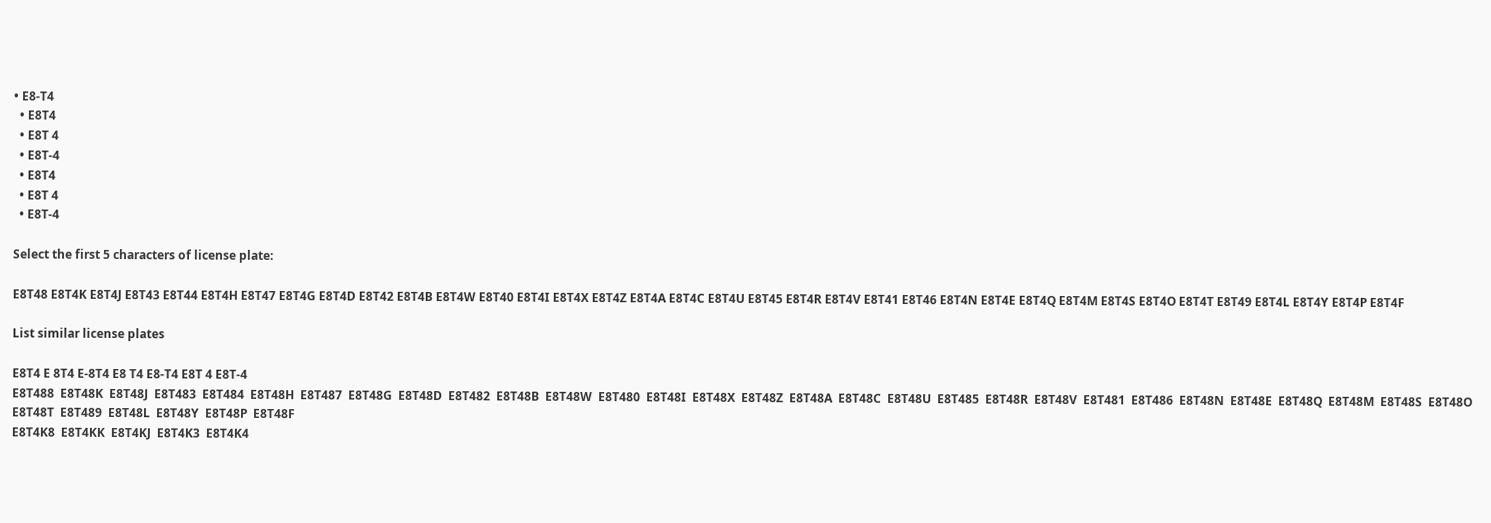• E8-T4
  • E8T4
  • E8T 4
  • E8T-4
  • E8T4
  • E8T 4
  • E8T-4

Select the first 5 characters of license plate:

E8T48 E8T4K E8T4J E8T43 E8T44 E8T4H E8T47 E8T4G E8T4D E8T42 E8T4B E8T4W E8T40 E8T4I E8T4X E8T4Z E8T4A E8T4C E8T4U E8T45 E8T4R E8T4V E8T41 E8T46 E8T4N E8T4E E8T4Q E8T4M E8T4S E8T4O E8T4T E8T49 E8T4L E8T4Y E8T4P E8T4F

List similar license plates

E8T4 E 8T4 E-8T4 E8 T4 E8-T4 E8T 4 E8T-4
E8T488  E8T48K  E8T48J  E8T483  E8T484  E8T48H  E8T487  E8T48G  E8T48D  E8T482  E8T48B  E8T48W  E8T480  E8T48I  E8T48X  E8T48Z  E8T48A  E8T48C  E8T48U  E8T485  E8T48R  E8T48V  E8T481  E8T486  E8T48N  E8T48E  E8T48Q  E8T48M  E8T48S  E8T48O  E8T48T  E8T489  E8T48L  E8T48Y  E8T48P  E8T48F
E8T4K8  E8T4KK  E8T4KJ  E8T4K3  E8T4K4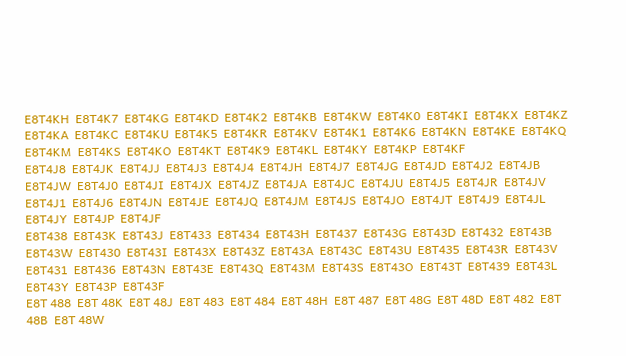E8T4KH  E8T4K7  E8T4KG  E8T4KD  E8T4K2  E8T4KB  E8T4KW  E8T4K0  E8T4KI  E8T4KX  E8T4KZ  E8T4KA  E8T4KC  E8T4KU  E8T4K5  E8T4KR  E8T4KV  E8T4K1  E8T4K6  E8T4KN  E8T4KE  E8T4KQ  E8T4KM  E8T4KS  E8T4KO  E8T4KT  E8T4K9  E8T4KL  E8T4KY  E8T4KP  E8T4KF
E8T4J8  E8T4JK  E8T4JJ  E8T4J3  E8T4J4  E8T4JH  E8T4J7  E8T4JG  E8T4JD  E8T4J2  E8T4JB  E8T4JW  E8T4J0  E8T4JI  E8T4JX  E8T4JZ  E8T4JA  E8T4JC  E8T4JU  E8T4J5  E8T4JR  E8T4JV  E8T4J1  E8T4J6  E8T4JN  E8T4JE  E8T4JQ  E8T4JM  E8T4JS  E8T4JO  E8T4JT  E8T4J9  E8T4JL  E8T4JY  E8T4JP  E8T4JF
E8T438  E8T43K  E8T43J  E8T433  E8T434  E8T43H  E8T437  E8T43G  E8T43D  E8T432  E8T43B  E8T43W  E8T430  E8T43I  E8T43X  E8T43Z  E8T43A  E8T43C  E8T43U  E8T435  E8T43R  E8T43V  E8T431  E8T436  E8T43N  E8T43E  E8T43Q  E8T43M  E8T43S  E8T43O  E8T43T  E8T439  E8T43L  E8T43Y  E8T43P  E8T43F
E8T 488  E8T 48K  E8T 48J  E8T 483  E8T 484  E8T 48H  E8T 487  E8T 48G  E8T 48D  E8T 482  E8T 48B  E8T 48W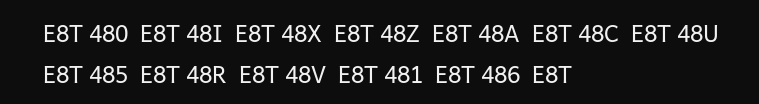E8T 480  E8T 48I  E8T 48X  E8T 48Z  E8T 48A  E8T 48C  E8T 48U  E8T 485  E8T 48R  E8T 48V  E8T 481  E8T 486  E8T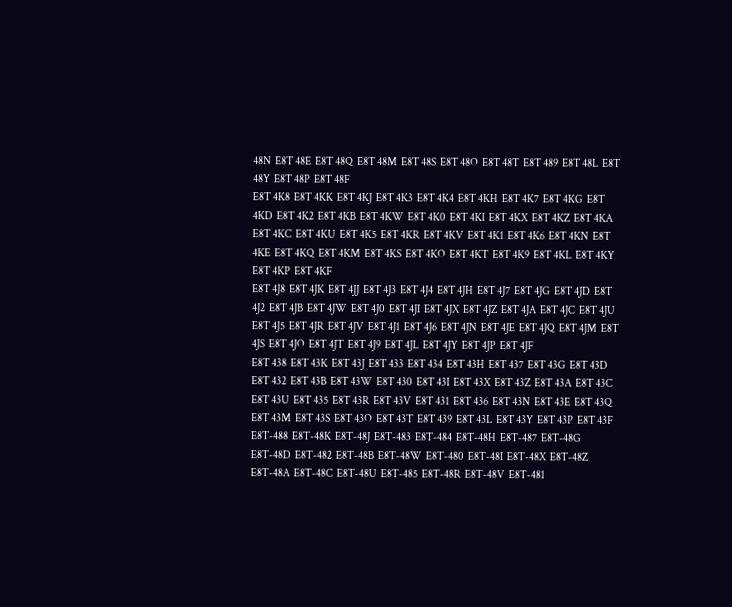48N  E8T 48E  E8T 48Q  E8T 48M  E8T 48S  E8T 48O  E8T 48T  E8T 489  E8T 48L  E8T 48Y  E8T 48P  E8T 48F
E8T 4K8  E8T 4KK  E8T 4KJ  E8T 4K3  E8T 4K4  E8T 4KH  E8T 4K7  E8T 4KG  E8T 4KD  E8T 4K2  E8T 4KB  E8T 4KW  E8T 4K0  E8T 4KI  E8T 4KX  E8T 4KZ  E8T 4KA  E8T 4KC  E8T 4KU  E8T 4K5  E8T 4KR  E8T 4KV  E8T 4K1  E8T 4K6  E8T 4KN  E8T 4KE  E8T 4KQ  E8T 4KM  E8T 4KS  E8T 4KO  E8T 4KT  E8T 4K9  E8T 4KL  E8T 4KY  E8T 4KP  E8T 4KF
E8T 4J8  E8T 4JK  E8T 4JJ  E8T 4J3  E8T 4J4  E8T 4JH  E8T 4J7  E8T 4JG  E8T 4JD  E8T 4J2  E8T 4JB  E8T 4JW  E8T 4J0  E8T 4JI  E8T 4JX  E8T 4JZ  E8T 4JA  E8T 4JC  E8T 4JU  E8T 4J5  E8T 4JR  E8T 4JV  E8T 4J1  E8T 4J6  E8T 4JN  E8T 4JE  E8T 4JQ  E8T 4JM  E8T 4JS  E8T 4JO  E8T 4JT  E8T 4J9  E8T 4JL  E8T 4JY  E8T 4JP  E8T 4JF
E8T 438  E8T 43K  E8T 43J  E8T 433  E8T 434  E8T 43H  E8T 437  E8T 43G  E8T 43D  E8T 432  E8T 43B  E8T 43W  E8T 430  E8T 43I  E8T 43X  E8T 43Z  E8T 43A  E8T 43C  E8T 43U  E8T 435  E8T 43R  E8T 43V  E8T 431  E8T 436  E8T 43N  E8T 43E  E8T 43Q  E8T 43M  E8T 43S  E8T 43O  E8T 43T  E8T 439  E8T 43L  E8T 43Y  E8T 43P  E8T 43F
E8T-488  E8T-48K  E8T-48J  E8T-483  E8T-484  E8T-48H  E8T-487  E8T-48G  E8T-48D  E8T-482  E8T-48B  E8T-48W  E8T-480  E8T-48I  E8T-48X  E8T-48Z  E8T-48A  E8T-48C  E8T-48U  E8T-485  E8T-48R  E8T-48V  E8T-481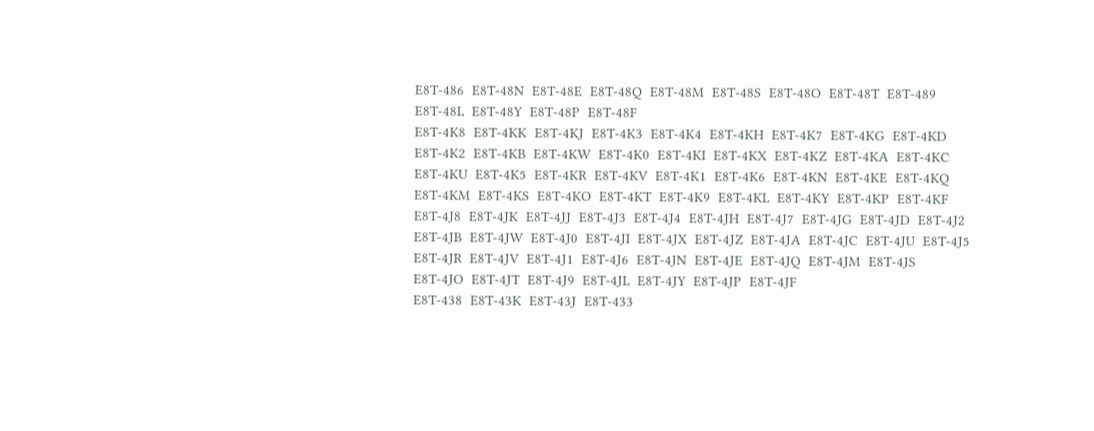E8T-486  E8T-48N  E8T-48E  E8T-48Q  E8T-48M  E8T-48S  E8T-48O  E8T-48T  E8T-489  E8T-48L  E8T-48Y  E8T-48P  E8T-48F
E8T-4K8  E8T-4KK  E8T-4KJ  E8T-4K3  E8T-4K4  E8T-4KH  E8T-4K7  E8T-4KG  E8T-4KD  E8T-4K2  E8T-4KB  E8T-4KW  E8T-4K0  E8T-4KI  E8T-4KX  E8T-4KZ  E8T-4KA  E8T-4KC  E8T-4KU  E8T-4K5  E8T-4KR  E8T-4KV  E8T-4K1  E8T-4K6  E8T-4KN  E8T-4KE  E8T-4KQ  E8T-4KM  E8T-4KS  E8T-4KO  E8T-4KT  E8T-4K9  E8T-4KL  E8T-4KY  E8T-4KP  E8T-4KF
E8T-4J8  E8T-4JK  E8T-4JJ  E8T-4J3  E8T-4J4  E8T-4JH  E8T-4J7  E8T-4JG  E8T-4JD  E8T-4J2  E8T-4JB  E8T-4JW  E8T-4J0  E8T-4JI  E8T-4JX  E8T-4JZ  E8T-4JA  E8T-4JC  E8T-4JU  E8T-4J5  E8T-4JR  E8T-4JV  E8T-4J1  E8T-4J6  E8T-4JN  E8T-4JE  E8T-4JQ  E8T-4JM  E8T-4JS  E8T-4JO  E8T-4JT  E8T-4J9  E8T-4JL  E8T-4JY  E8T-4JP  E8T-4JF
E8T-438  E8T-43K  E8T-43J  E8T-433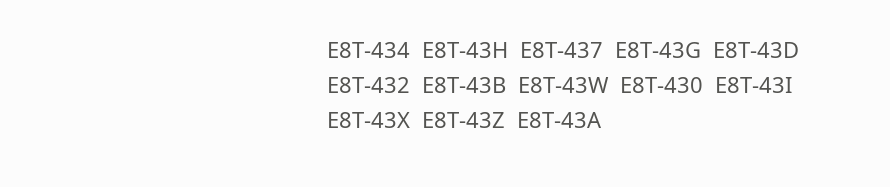E8T-434  E8T-43H  E8T-437  E8T-43G  E8T-43D  E8T-432  E8T-43B  E8T-43W  E8T-430  E8T-43I  E8T-43X  E8T-43Z  E8T-43A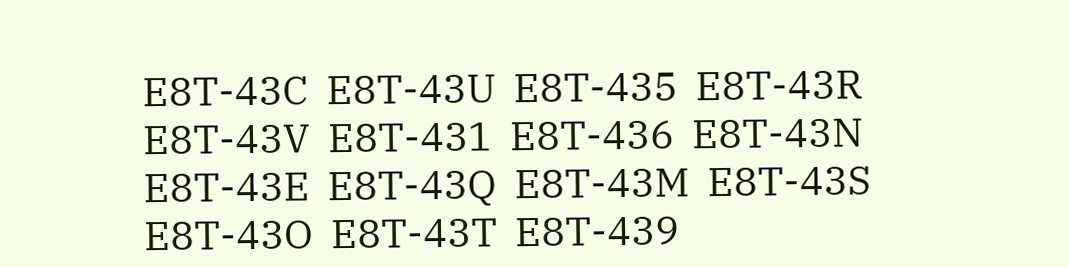E8T-43C  E8T-43U  E8T-435  E8T-43R  E8T-43V  E8T-431  E8T-436  E8T-43N  E8T-43E  E8T-43Q  E8T-43M  E8T-43S  E8T-43O  E8T-43T  E8T-439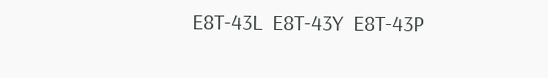E8T-43L  E8T-43Y  E8T-43P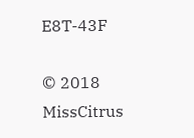E8T-43F

© 2018 MissCitrus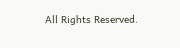All Rights Reserved.